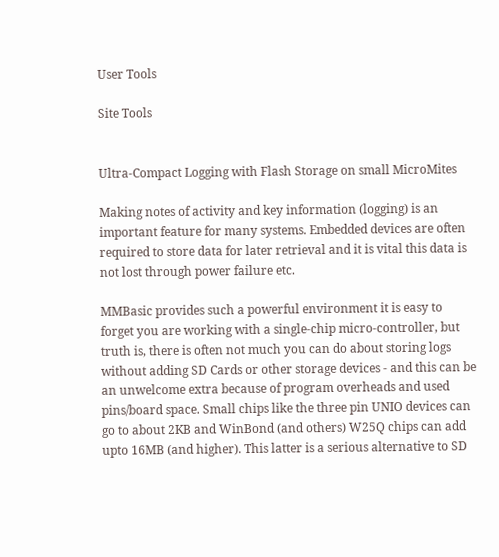User Tools

Site Tools


Ultra-Compact Logging with Flash Storage on small MicroMites

Making notes of activity and key information (logging) is an important feature for many systems. Embedded devices are often required to store data for later retrieval and it is vital this data is not lost through power failure etc.

MMBasic provides such a powerful environment it is easy to forget you are working with a single-chip micro-controller, but truth is, there is often not much you can do about storing logs without adding SD Cards or other storage devices - and this can be an unwelcome extra because of program overheads and used pins/board space. Small chips like the three pin UNIO devices can go to about 2KB and WinBond (and others) W25Q chips can add upto 16MB (and higher). This latter is a serious alternative to SD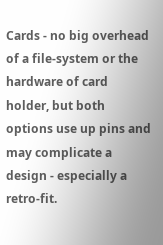Cards - no big overhead of a file-system or the hardware of card holder, but both options use up pins and may complicate a design - especially a retro-fit.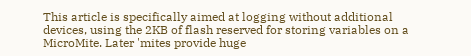This article is specifically aimed at logging without additional devices, using the 2KB of flash reserved for storing variables on a MicroMite. Later 'mites provide huge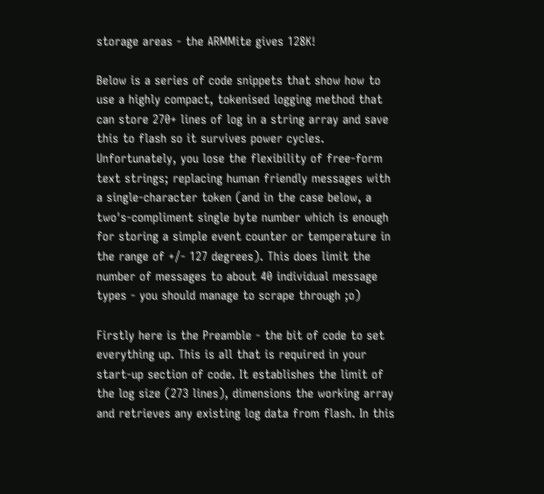storage areas - the ARMMite gives 128K!

Below is a series of code snippets that show how to use a highly compact, tokenised logging method that can store 270+ lines of log in a string array and save this to flash so it survives power cycles. Unfortunately, you lose the flexibility of free-form text strings; replacing human friendly messages with a single-character token (and in the case below, a two's-compliment single byte number which is enough for storing a simple event counter or temperature in the range of +/- 127 degrees). This does limit the number of messages to about 40 individual message types - you should manage to scrape through ;o)

Firstly here is the Preamble - the bit of code to set everything up. This is all that is required in your start-up section of code. It establishes the limit of the log size (273 lines), dimensions the working array and retrieves any existing log data from flash. In this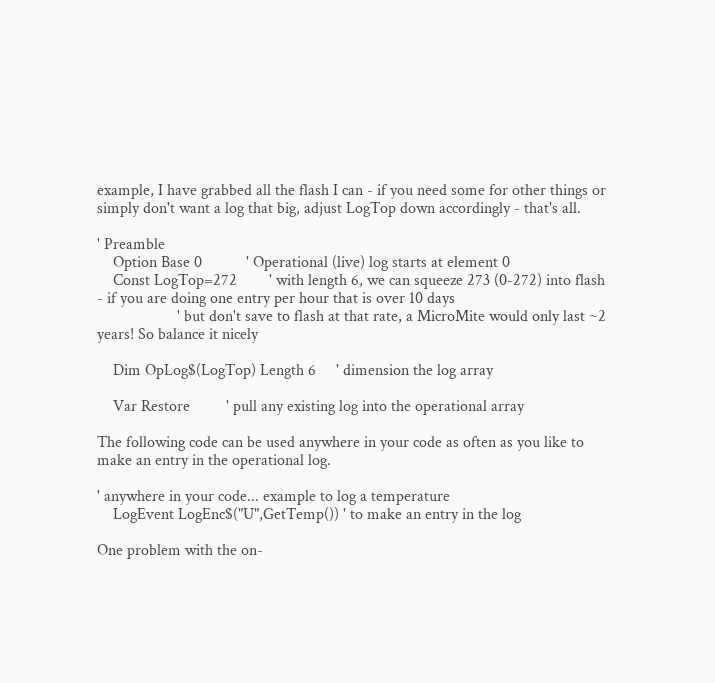example, I have grabbed all the flash I can - if you need some for other things or simply don't want a log that big, adjust LogTop down accordingly - that's all.

' Preamble
    Option Base 0           ' Operational (live) log starts at element 0
    Const LogTop=272        ' with length 6, we can squeeze 273 (0-272) into flash - if you are doing one entry per hour that is over 10 days
                    ' but don't save to flash at that rate, a MicroMite would only last ~2 years! So balance it nicely

    Dim OpLog$(LogTop) Length 6     ' dimension the log array

    Var Restore         ' pull any existing log into the operational array

The following code can be used anywhere in your code as often as you like to make an entry in the operational log.

' anywhere in your code... example to log a temperature
    LogEvent LogEnc$("U",GetTemp()) ' to make an entry in the log

One problem with the on-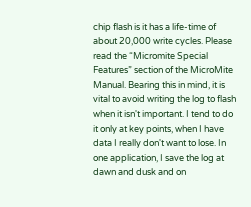chip flash is it has a life-time of about 20,000 write cycles. Please read the “Micromite Special Features” section of the MicroMite Manual. Bearing this in mind, it is vital to avoid writing the log to flash when it isn't important. I tend to do it only at key points, when I have data I really don't want to lose. In one application, I save the log at dawn and dusk and on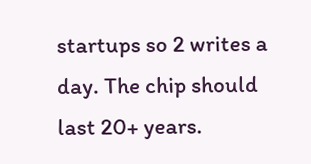startups so 2 writes a day. The chip should last 20+ years.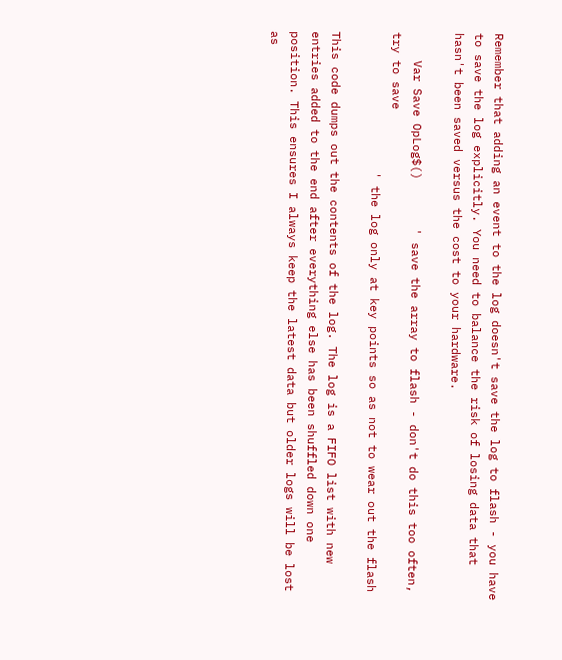Remember that adding an event to the log doesn't save the log to flash - you have to save the log explicitly. You need to balance the risk of losing data that hasn't been saved versus the cost to your hardware.

    Var Save OpLog$()       ' save the array to flash - don't do this too often, try to save
                    ' the log only at key points so as not to wear out the flash

This code dumps out the contents of the log. The log is a FIFO list with new entries added to the end after everything else has been shuffled down one position. This ensures I always keep the latest data but older logs will be lost as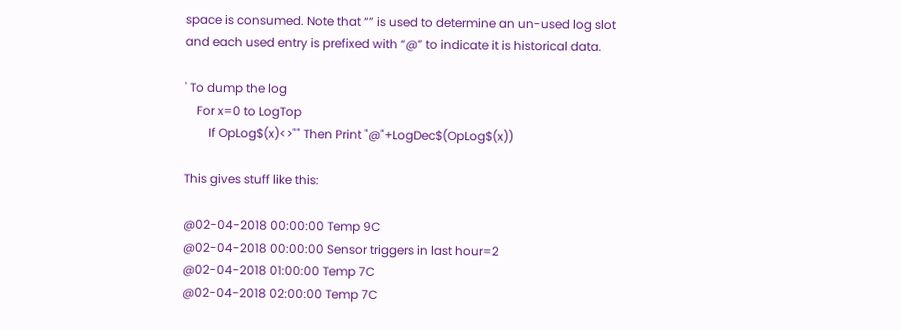space is consumed. Note that “” is used to determine an un-used log slot and each used entry is prefixed with “@” to indicate it is historical data.

' To dump the log
    For x=0 to LogTop
        If OpLog$(x)<>"" Then Print "@"+LogDec$(OpLog$(x))

This gives stuff like this:

@02-04-2018 00:00:00 Temp 9C
@02-04-2018 00:00:00 Sensor triggers in last hour=2
@02-04-2018 01:00:00 Temp 7C
@02-04-2018 02:00:00 Temp 7C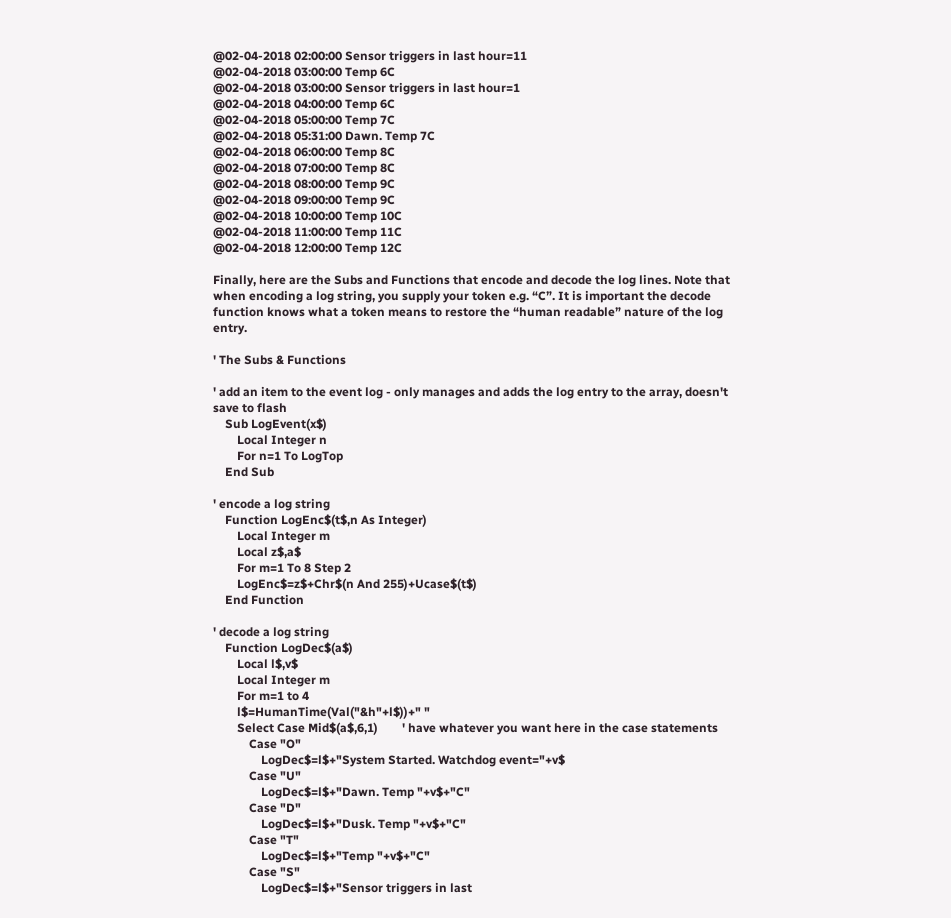@02-04-2018 02:00:00 Sensor triggers in last hour=11
@02-04-2018 03:00:00 Temp 6C
@02-04-2018 03:00:00 Sensor triggers in last hour=1
@02-04-2018 04:00:00 Temp 6C
@02-04-2018 05:00:00 Temp 7C
@02-04-2018 05:31:00 Dawn. Temp 7C
@02-04-2018 06:00:00 Temp 8C
@02-04-2018 07:00:00 Temp 8C
@02-04-2018 08:00:00 Temp 9C
@02-04-2018 09:00:00 Temp 9C
@02-04-2018 10:00:00 Temp 10C
@02-04-2018 11:00:00 Temp 11C
@02-04-2018 12:00:00 Temp 12C

Finally, here are the Subs and Functions that encode and decode the log lines. Note that when encoding a log string, you supply your token e.g. “C”. It is important the decode function knows what a token means to restore the “human readable” nature of the log entry.

' The Subs & Functions

' add an item to the event log - only manages and adds the log entry to the array, doesn't save to flash
    Sub LogEvent(x$)
        Local Integer n
        For n=1 To LogTop
    End Sub

' encode a log string
    Function LogEnc$(t$,n As Integer)
        Local Integer m
        Local z$,a$
        For m=1 To 8 Step 2
        LogEnc$=z$+Chr$(n And 255)+Ucase$(t$)
    End Function

' decode a log string
    Function LogDec$(a$)
        Local l$,v$
        Local Integer m
        For m=1 to 4
        l$=HumanTime(Val("&h"+l$))+" "
        Select Case Mid$(a$,6,1)        ' have whatever you want here in the case statements
            Case "O"
                LogDec$=l$+"System Started. Watchdog event="+v$
            Case "U"
                LogDec$=l$+"Dawn. Temp "+v$+"C"
            Case "D"
                LogDec$=l$+"Dusk. Temp "+v$+"C"
            Case "T"
                LogDec$=l$+"Temp "+v$+"C"
            Case "S"
                LogDec$=l$+"Sensor triggers in last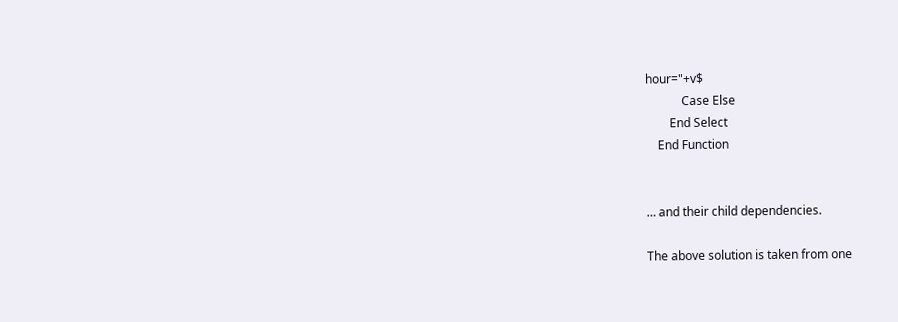hour="+v$
            Case Else
        End Select
    End Function


… and their child dependencies.

The above solution is taken from one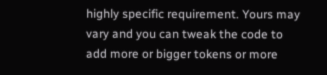highly specific requirement. Yours may vary and you can tweak the code to add more or bigger tokens or more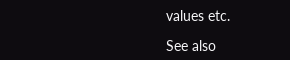values etc.

See also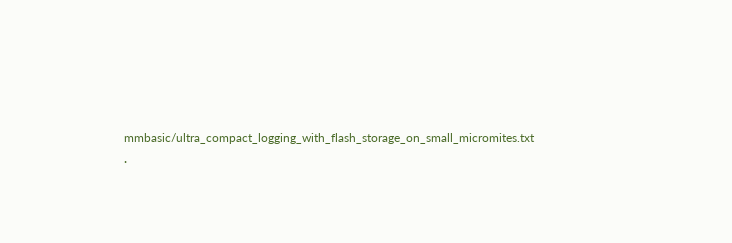mmbasic/ultra_compact_logging_with_flash_storage_on_small_micromites.txt ·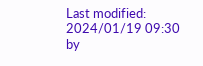Last modified: 2024/01/19 09:30 by